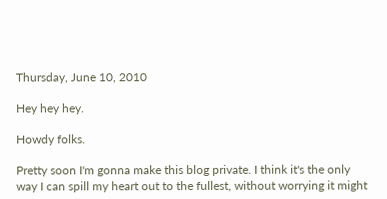Thursday, June 10, 2010

Hey hey hey.

Howdy folks.

Pretty soon I'm gonna make this blog private. I think it's the only way I can spill my heart out to the fullest, without worrying it might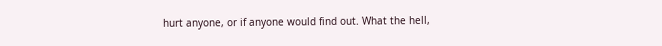hurt anyone, or if anyone would find out. What the hell,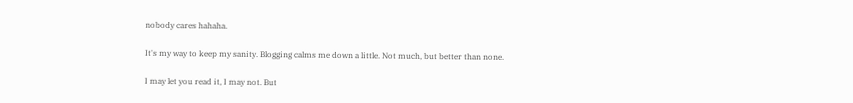nobody cares hahaha.

It's my way to keep my sanity. Blogging calms me down a little. Not much, but better than none.

I may let you read it, I may not. But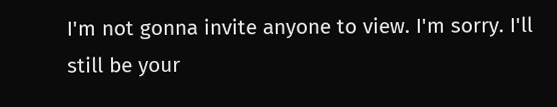I'm not gonna invite anyone to view. I'm sorry. I'll still be your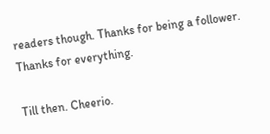readers though. Thanks for being a follower. Thanks for everything.

Till then. Cheerio.